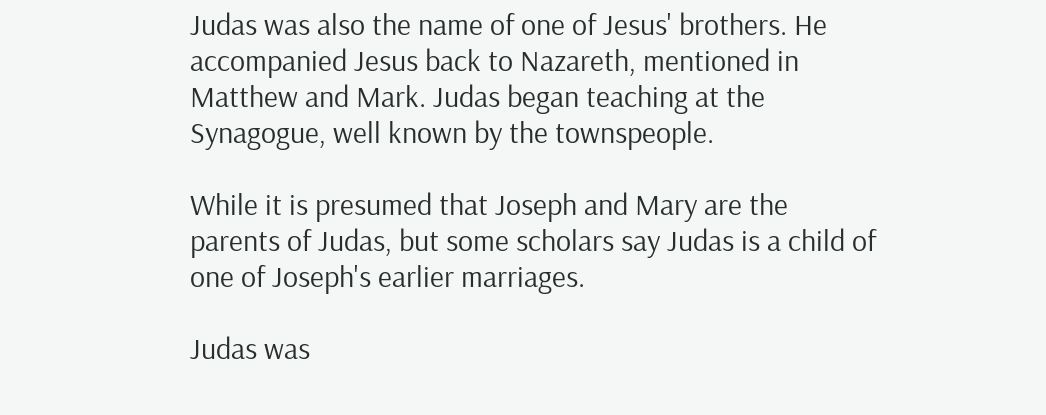Judas was also the name of one of Jesus' brothers. He accompanied Jesus back to Nazareth, mentioned in Matthew and Mark. Judas began teaching at the Synagogue, well known by the townspeople.

While it is presumed that Joseph and Mary are the parents of Judas, but some scholars say Judas is a child of one of Joseph's earlier marriages.

Judas was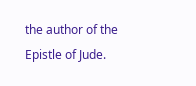the author of the Epistle of Jude.